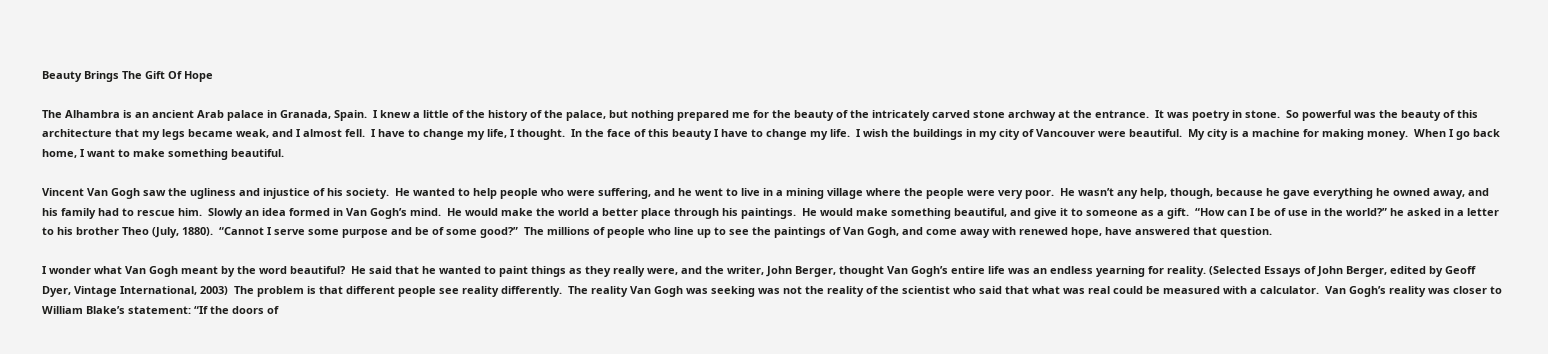Beauty Brings The Gift Of Hope

The Alhambra is an ancient Arab palace in Granada, Spain.  I knew a little of the history of the palace, but nothing prepared me for the beauty of the intricately carved stone archway at the entrance.  It was poetry in stone.  So powerful was the beauty of this architecture that my legs became weak, and I almost fell.  I have to change my life, I thought.  In the face of this beauty I have to change my life.  I wish the buildings in my city of Vancouver were beautiful.  My city is a machine for making money.  When I go back home, I want to make something beautiful.

Vincent Van Gogh saw the ugliness and injustice of his society.  He wanted to help people who were suffering, and he went to live in a mining village where the people were very poor.  He wasn’t any help, though, because he gave everything he owned away, and his family had to rescue him.  Slowly an idea formed in Van Gogh’s mind.  He would make the world a better place through his paintings.  He would make something beautiful, and give it to someone as a gift.  “How can I be of use in the world?” he asked in a letter to his brother Theo (July, 1880).  “Cannot I serve some purpose and be of some good?”  The millions of people who line up to see the paintings of Van Gogh, and come away with renewed hope, have answered that question.

I wonder what Van Gogh meant by the word beautiful?  He said that he wanted to paint things as they really were, and the writer, John Berger, thought Van Gogh’s entire life was an endless yearning for reality. (Selected Essays of John Berger, edited by Geoff Dyer, Vintage International, 2003)  The problem is that different people see reality differently.  The reality Van Gogh was seeking was not the reality of the scientist who said that what was real could be measured with a calculator.  Van Gogh’s reality was closer to William Blake’s statement: “If the doors of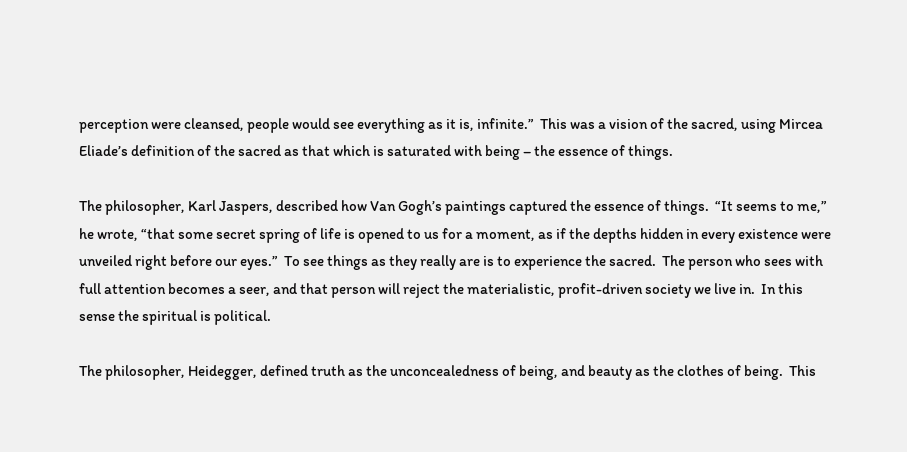perception were cleansed, people would see everything as it is, infinite.”  This was a vision of the sacred, using Mircea Eliade’s definition of the sacred as that which is saturated with being – the essence of things.

The philosopher, Karl Jaspers, described how Van Gogh’s paintings captured the essence of things.  “It seems to me,” he wrote, “that some secret spring of life is opened to us for a moment, as if the depths hidden in every existence were unveiled right before our eyes.”  To see things as they really are is to experience the sacred.  The person who sees with full attention becomes a seer, and that person will reject the materialistic, profit-driven society we live in.  In this sense the spiritual is political.

The philosopher, Heidegger, defined truth as the unconcealedness of being, and beauty as the clothes of being.  This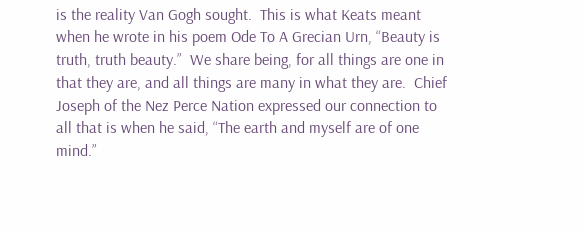is the reality Van Gogh sought.  This is what Keats meant when he wrote in his poem Ode To A Grecian Urn, “Beauty is truth, truth beauty.”  We share being, for all things are one in that they are, and all things are many in what they are.  Chief Joseph of the Nez Perce Nation expressed our connection to all that is when he said, “The earth and myself are of one mind.”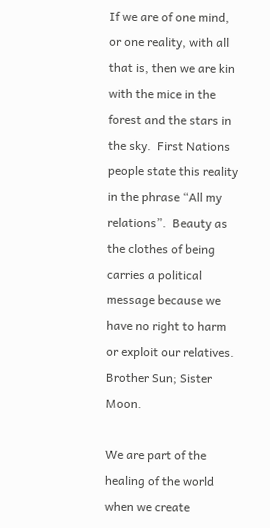If we are of one mind, or one reality, with all that is, then we are kin with the mice in the forest and the stars in the sky.  First Nations people state this reality in the phrase “All my relations”.  Beauty as the clothes of being carries a political message because we have no right to harm or exploit our relatives.  Brother Sun; Sister Moon.

We are part of the healing of the world when we create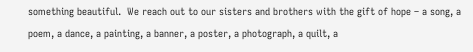something beautiful.  We reach out to our sisters and brothers with the gift of hope – a song, a poem, a dance, a painting, a banner, a poster, a photograph, a quilt, a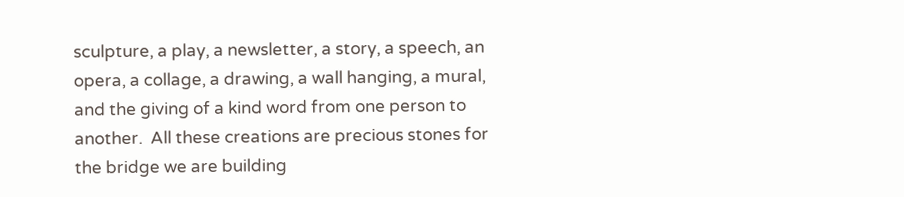sculpture, a play, a newsletter, a story, a speech, an opera, a collage, a drawing, a wall hanging, a mural, and the giving of a kind word from one person to another.  All these creations are precious stones for the bridge we are building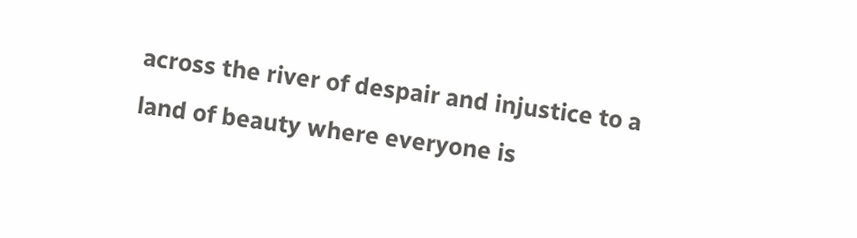across the river of despair and injustice to a land of beauty where everyone is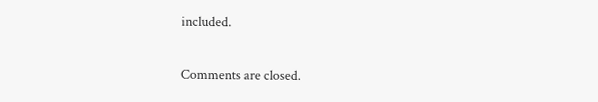included.

Comments are closed.